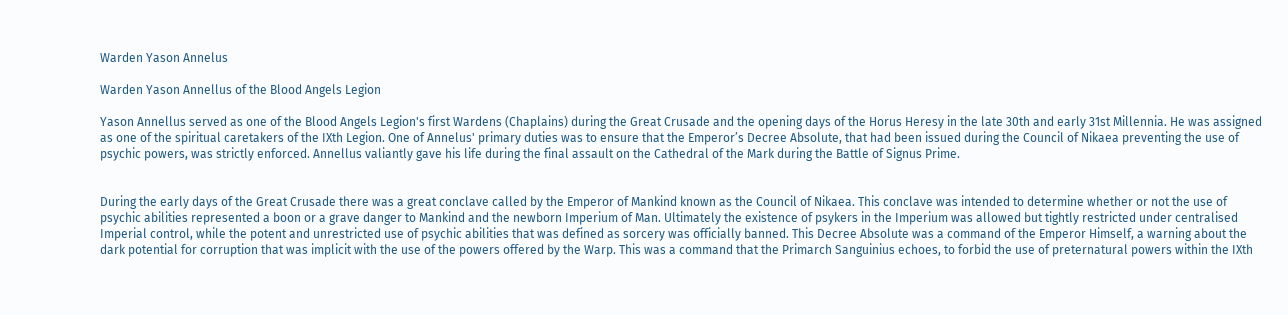Warden Yason Annelus

Warden Yason Annellus of the Blood Angels Legion

Yason Annellus served as one of the Blood Angels Legion's first Wardens (Chaplains) during the Great Crusade and the opening days of the Horus Heresy in the late 30th and early 31st Millennia. He was assigned as one of the spiritual caretakers of the IXth Legion. One of Annelus' primary duties was to ensure that the Emperor’s Decree Absolute, that had been issued during the Council of Nikaea preventing the use of psychic powers, was strictly enforced. Annellus valiantly gave his life during the final assault on the Cathedral of the Mark during the Battle of Signus Prime.


During the early days of the Great Crusade there was a great conclave called by the Emperor of Mankind known as the Council of Nikaea. This conclave was intended to determine whether or not the use of psychic abilities represented a boon or a grave danger to Mankind and the newborn Imperium of Man. Ultimately the existence of psykers in the Imperium was allowed but tightly restricted under centralised Imperial control, while the potent and unrestricted use of psychic abilities that was defined as sorcery was officially banned. This Decree Absolute was a command of the Emperor Himself, a warning about the dark potential for corruption that was implicit with the use of the powers offered by the Warp. This was a command that the Primarch Sanguinius echoes, to forbid the use of preternatural powers within the IXth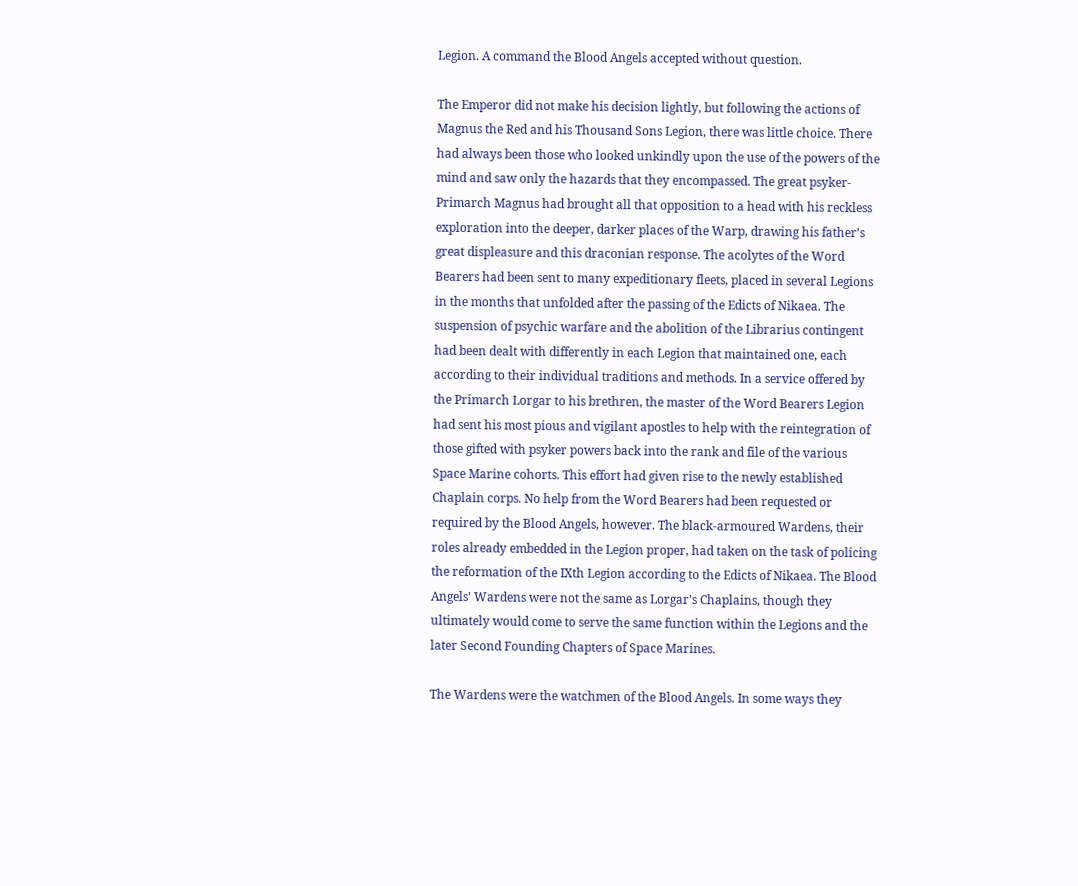Legion. A command the Blood Angels accepted without question.

The Emperor did not make his decision lightly, but following the actions of Magnus the Red and his Thousand Sons Legion, there was little choice. There had always been those who looked unkindly upon the use of the powers of the mind and saw only the hazards that they encompassed. The great psyker-Primarch Magnus had brought all that opposition to a head with his reckless exploration into the deeper, darker places of the Warp, drawing his father’s great displeasure and this draconian response. The acolytes of the Word Bearers had been sent to many expeditionary fleets, placed in several Legions in the months that unfolded after the passing of the Edicts of Nikaea. The suspension of psychic warfare and the abolition of the Librarius contingent had been dealt with differently in each Legion that maintained one, each according to their individual traditions and methods. In a service offered by the Primarch Lorgar to his brethren, the master of the Word Bearers Legion had sent his most pious and vigilant apostles to help with the reintegration of those gifted with psyker powers back into the rank and file of the various Space Marine cohorts. This effort had given rise to the newly established Chaplain corps. No help from the Word Bearers had been requested or required by the Blood Angels, however. The black-armoured Wardens, their roles already embedded in the Legion proper, had taken on the task of policing the reformation of the IXth Legion according to the Edicts of Nikaea. The Blood Angels' Wardens were not the same as Lorgar's Chaplains, though they ultimately would come to serve the same function within the Legions and the later Second Founding Chapters of Space Marines.

The Wardens were the watchmen of the Blood Angels. In some ways they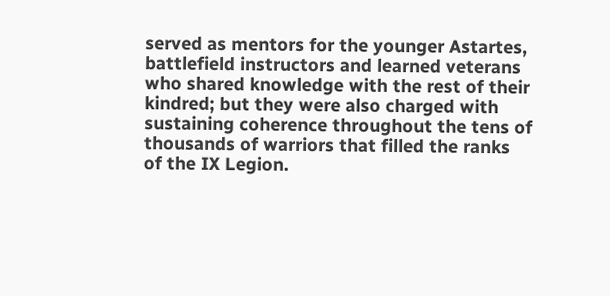served as mentors for the younger Astartes, battlefield instructors and learned veterans who shared knowledge with the rest of their kindred; but they were also charged with sustaining coherence throughout the tens of thousands of warriors that filled the ranks of the IX Legion.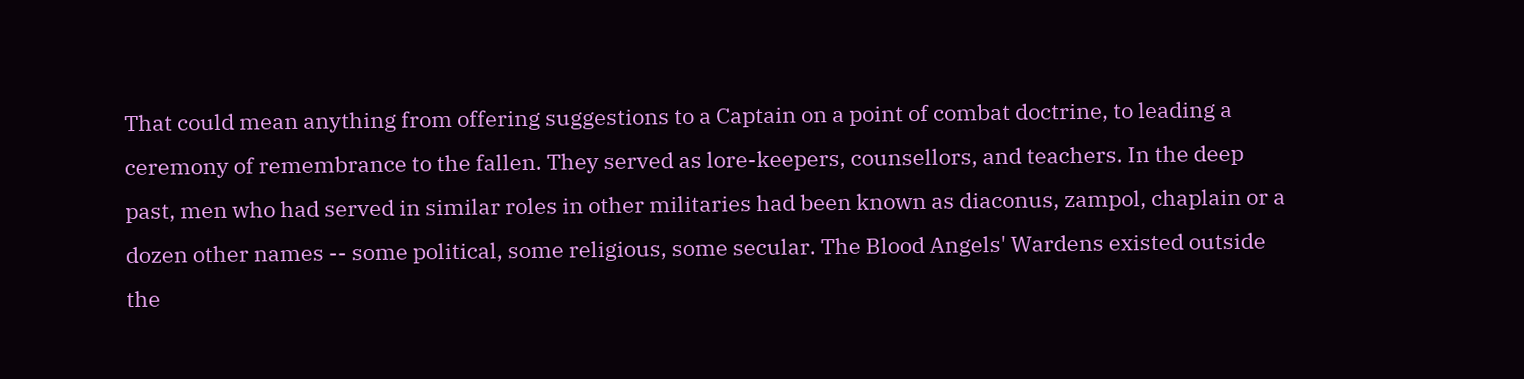That could mean anything from offering suggestions to a Captain on a point of combat doctrine, to leading a ceremony of remembrance to the fallen. They served as lore-keepers, counsellors, and teachers. In the deep past, men who had served in similar roles in other militaries had been known as diaconus, zampol, chaplain or a dozen other names -- some political, some religious, some secular. The Blood Angels' Wardens existed outside the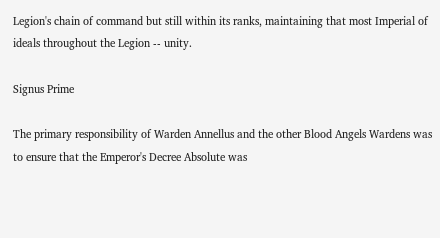Legion's chain of command but still within its ranks, maintaining that most Imperial of ideals throughout the Legion -- unity.

Signus Prime

The primary responsibility of Warden Annellus and the other Blood Angels Wardens was to ensure that the Emperor's Decree Absolute was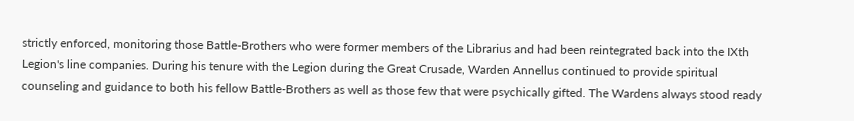strictly enforced, monitoring those Battle-Brothers who were former members of the Librarius and had been reintegrated back into the IXth Legion's line companies. During his tenure with the Legion during the Great Crusade, Warden Annellus continued to provide spiritual counseling and guidance to both his fellow Battle-Brothers as well as those few that were psychically gifted. The Wardens always stood ready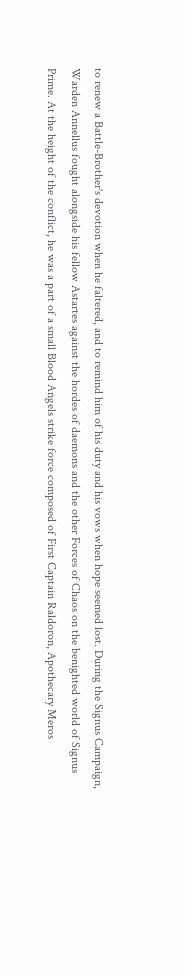to renew a Battle-Brother's devotion when he faltered, and to remind him of his duty and his vows when hope seemed lost. During the Signus Campaign, Warden Annellus fought alongside his fellow Astartes against the hordes of daemons and the other Forces of Chaos on the benighted world of Signus Prime. At the height of the conflict, he was a part of a small Blood Angels strike force composed of First Captain Raldoron, Apothecary Meros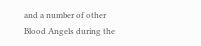and a number of other Blood Angels during the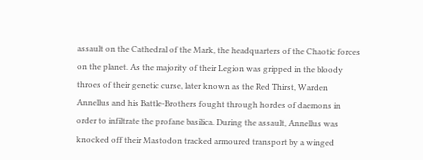assault on the Cathedral of the Mark, the headquarters of the Chaotic forces on the planet. As the majority of their Legion was gripped in the bloody throes of their genetic curse, later known as the Red Thirst, Warden Annellus and his Battle-Brothers fought through hordes of daemons in order to infiltrate the profane basilica. During the assault, Annellus was knocked off their Mastodon tracked armoured transport by a winged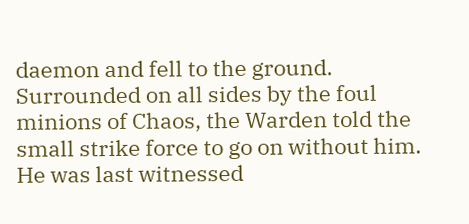daemon and fell to the ground. Surrounded on all sides by the foul minions of Chaos, the Warden told the small strike force to go on without him. He was last witnessed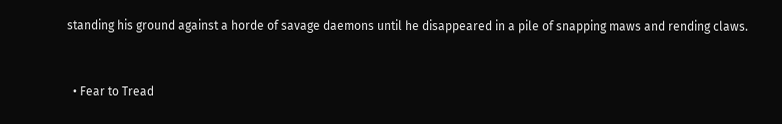standing his ground against a horde of savage daemons until he disappeared in a pile of snapping maws and rending claws.


  • Fear to Tread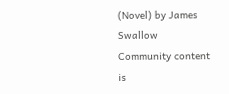(Novel) by James Swallow
Community content is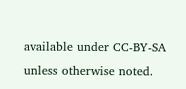available under CC-BY-SA unless otherwise noted.